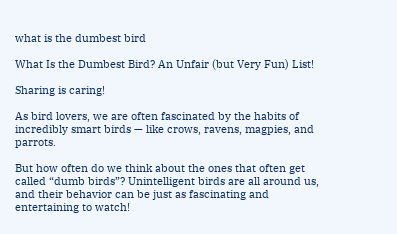what is the dumbest bird

What Is the Dumbest Bird? An Unfair (but Very Fun) List!

Sharing is caring!

As bird lovers, we are often fascinated by the habits of incredibly smart birds — like crows, ravens, magpies, and parrots.

But how often do we think about the ones that often get called “dumb birds”? Unintelligent birds are all around us, and their behavior can be just as fascinating and entertaining to watch!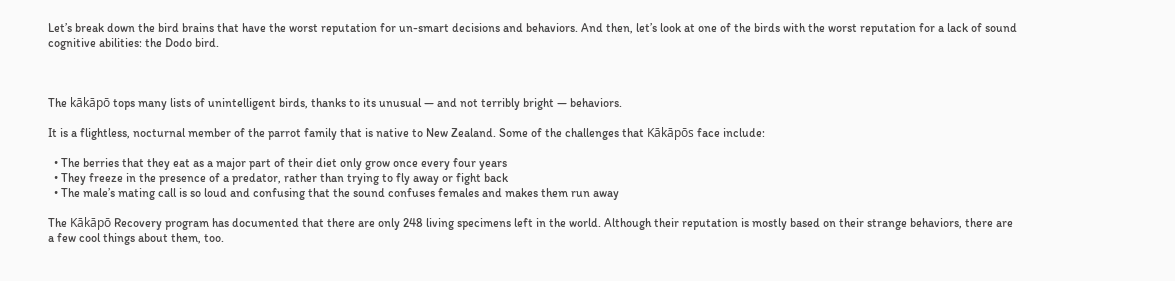Let’s break down the bird brains that have the worst reputation for un-smart decisions and behaviors. And then, let’s look at one of the birds with the worst reputation for a lack of sound cognitive abilities: the Dodo bird.



The kākāpō tops many lists of unintelligent birds, thanks to its unusual — and not terribly bright — behaviors.

It is a flightless, nocturnal member of the parrot family that is native to New Zealand. Some of the challenges that Kākāpōs face include:

  • The berries that they eat as a major part of their diet only grow once every four years
  • They freeze in the presence of a predator, rather than trying to fly away or fight back
  • The male’s mating call is so loud and confusing that the sound confuses females and makes them run away

The Kākāpō Recovery program has documented that there are only 248 living specimens left in the world. Although their reputation is mostly based on their strange behaviors, there are a few cool things about them, too.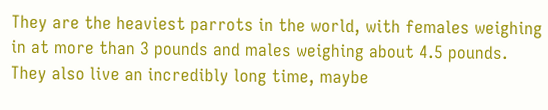They are the heaviest parrots in the world, with females weighing in at more than 3 pounds and males weighing about 4.5 pounds. They also live an incredibly long time, maybe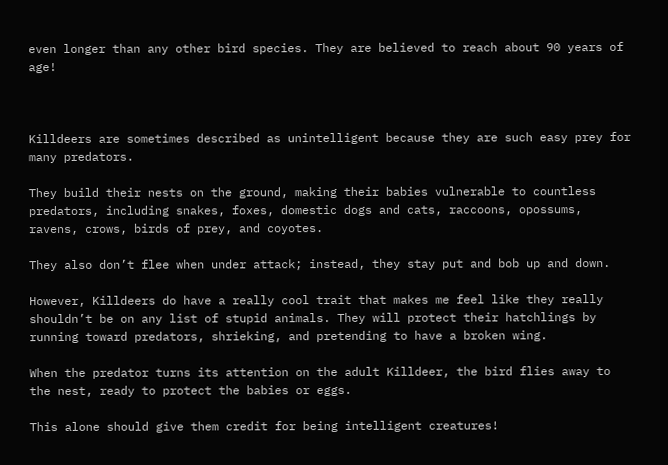even longer than any other bird species. They are believed to reach about 90 years of age!



Killdeers are sometimes described as unintelligent because they are such easy prey for many predators.

They build their nests on the ground, making their babies vulnerable to countless predators, including snakes, foxes, domestic dogs and cats, raccoons, opossums, ravens, crows, birds of prey, and coyotes.

They also don’t flee when under attack; instead, they stay put and bob up and down.

However, Killdeers do have a really cool trait that makes me feel like they really shouldn’t be on any list of stupid animals. They will protect their hatchlings by running toward predators, shrieking, and pretending to have a broken wing.

When the predator turns its attention on the adult Killdeer, the bird flies away to the nest, ready to protect the babies or eggs.

This alone should give them credit for being intelligent creatures!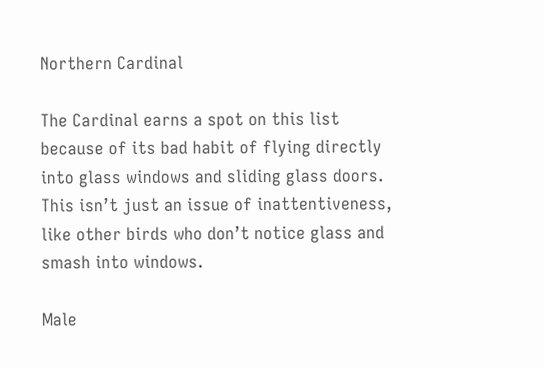Northern Cardinal

The Cardinal earns a spot on this list because of its bad habit of flying directly into glass windows and sliding glass doors. This isn’t just an issue of inattentiveness, like other birds who don’t notice glass and smash into windows.

Male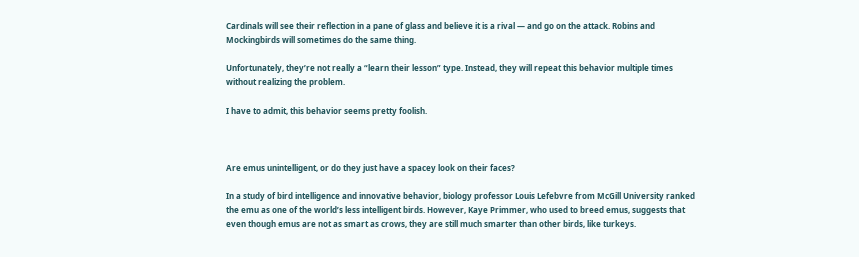Cardinals will see their reflection in a pane of glass and believe it is a rival — and go on the attack. Robins and Mockingbirds will sometimes do the same thing.

Unfortunately, they’re not really a “learn their lesson” type. Instead, they will repeat this behavior multiple times without realizing the problem.

I have to admit, this behavior seems pretty foolish.



Are emus unintelligent, or do they just have a spacey look on their faces?

In a study of bird intelligence and innovative behavior, biology professor Louis Lefebvre from McGill University ranked the emu as one of the world’s less intelligent birds. However, Kaye Primmer, who used to breed emus, suggests that even though emus are not as smart as crows, they are still much smarter than other birds, like turkeys.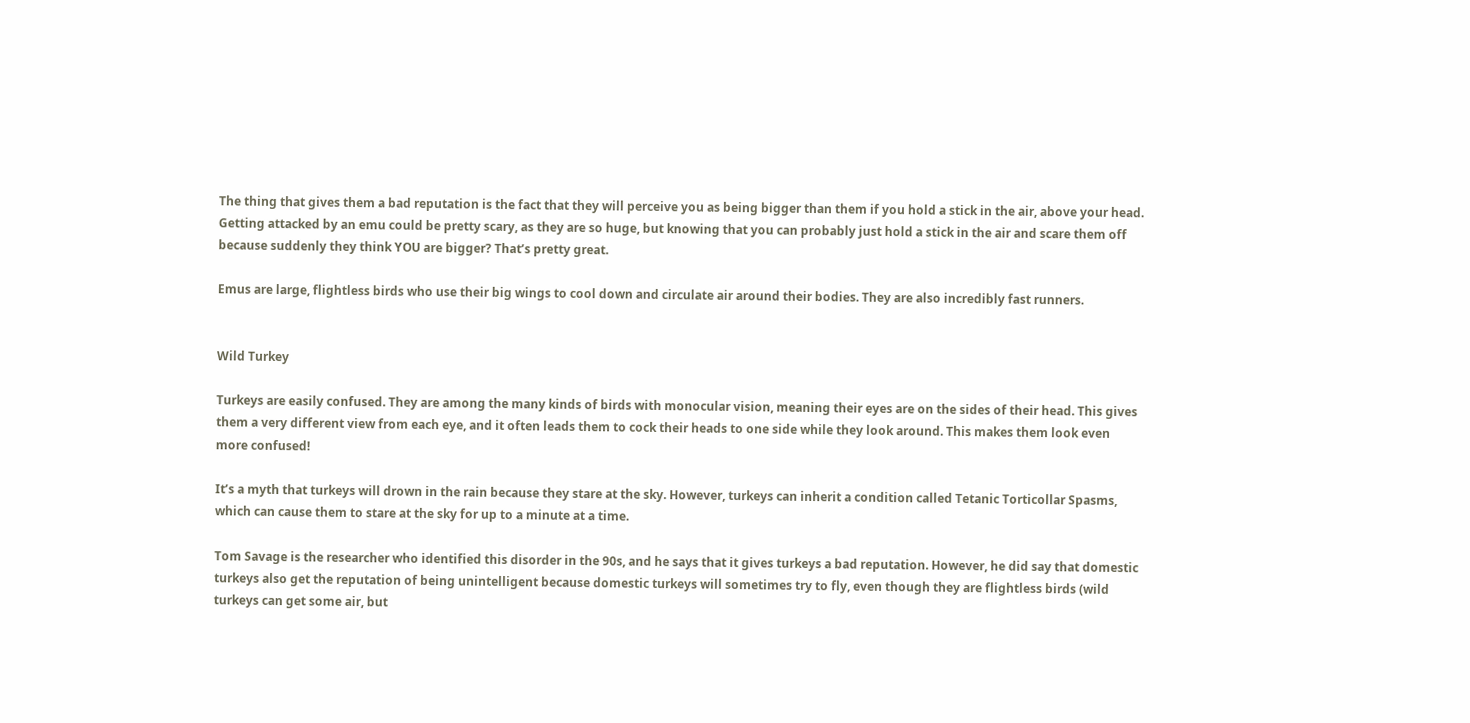The thing that gives them a bad reputation is the fact that they will perceive you as being bigger than them if you hold a stick in the air, above your head. Getting attacked by an emu could be pretty scary, as they are so huge, but knowing that you can probably just hold a stick in the air and scare them off because suddenly they think YOU are bigger? That’s pretty great.

Emus are large, flightless birds who use their big wings to cool down and circulate air around their bodies. They are also incredibly fast runners.


Wild Turkey

Turkeys are easily confused. They are among the many kinds of birds with monocular vision, meaning their eyes are on the sides of their head. This gives them a very different view from each eye, and it often leads them to cock their heads to one side while they look around. This makes them look even more confused!

It’s a myth that turkeys will drown in the rain because they stare at the sky. However, turkeys can inherit a condition called Tetanic Torticollar Spasms, which can cause them to stare at the sky for up to a minute at a time.

Tom Savage is the researcher who identified this disorder in the 90s, and he says that it gives turkeys a bad reputation. However, he did say that domestic turkeys also get the reputation of being unintelligent because domestic turkeys will sometimes try to fly, even though they are flightless birds (wild turkeys can get some air, but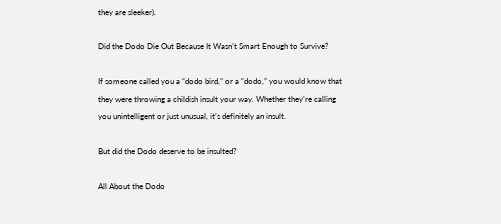they are sleeker).

Did the Dodo Die Out Because It Wasn’t Smart Enough to Survive?

If someone called you a “dodo bird,” or a “dodo,” you would know that they were throwing a childish insult your way. Whether they’re calling you unintelligent or just unusual, it’s definitely an insult.

But did the Dodo deserve to be insulted?

All About the Dodo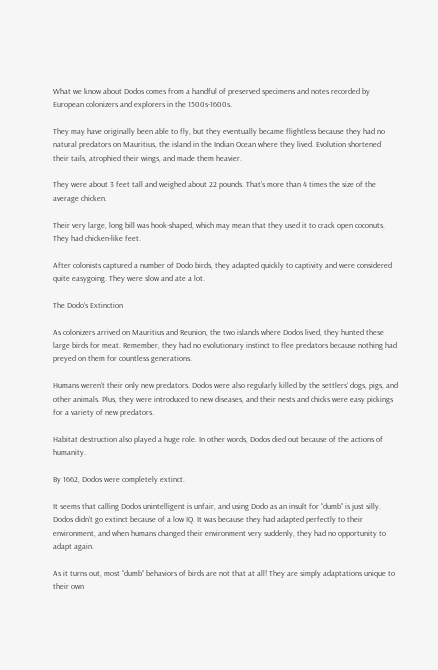What we know about Dodos comes from a handful of preserved specimens and notes recorded by European colonizers and explorers in the 1500s-1600s.

They may have originally been able to fly, but they eventually became flightless because they had no natural predators on Mauritius, the island in the Indian Ocean where they lived. Evolution shortened their tails, atrophied their wings, and made them heavier.

They were about 3 feet tall and weighed about 22 pounds. That’s more than 4 times the size of the average chicken.

Their very large, long bill was hook-shaped, which may mean that they used it to crack open coconuts. They had chicken-like feet.

After colonists captured a number of Dodo birds, they adapted quickly to captivity and were considered quite easygoing. They were slow and ate a lot.

The Dodo’s Extinction

As colonizers arrived on Mauritius and Reunion, the two islands where Dodos lived, they hunted these large birds for meat. Remember, they had no evolutionary instinct to flee predators because nothing had preyed on them for countless generations.

Humans weren’t their only new predators. Dodos were also regularly killed by the settlers’ dogs, pigs, and other animals. Plus, they were introduced to new diseases, and their nests and chicks were easy pickings for a variety of new predators.

Habitat destruction also played a huge role. In other words, Dodos died out because of the actions of humanity.

By 1662, Dodos were completely extinct.

It seems that calling Dodos unintelligent is unfair, and using Dodo as an insult for “dumb” is just silly. Dodos didn’t go extinct because of a low IQ. It was because they had adapted perfectly to their environment, and when humans changed their environment very suddenly, they had no opportunity to adapt again.

As it turns out, most “dumb” behaviors of birds are not that at all! They are simply adaptations unique to their own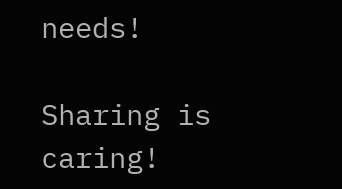needs!

Sharing is caring!